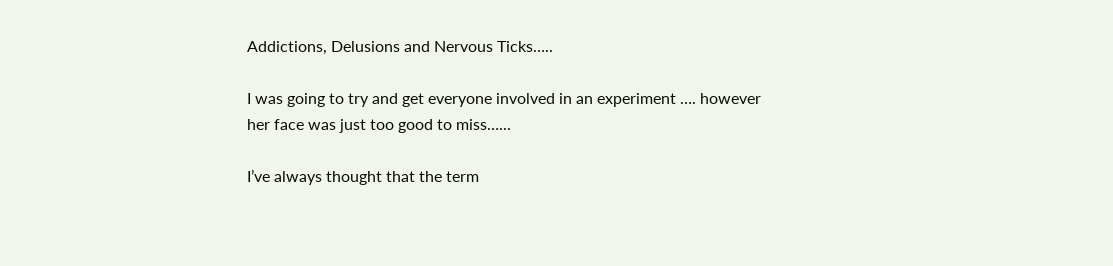Addictions, Delusions and Nervous Ticks…..

I was going to try and get everyone involved in an experiment …. however her face was just too good to miss…...

I’ve always thought that the term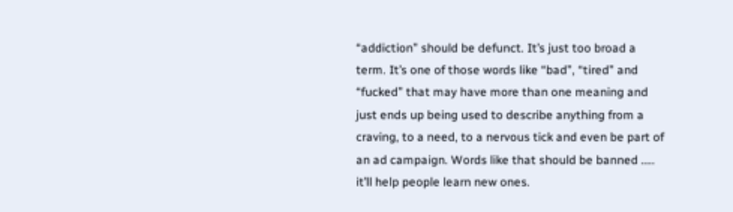“addiction” should be defunct. It’s just too broad a term. It’s one of those words like “bad”, “tired” and “fucked” that may have more than one meaning and just ends up being used to describe anything from a craving, to a need, to a nervous tick and even be part of an ad campaign. Words like that should be banned ….. it’ll help people learn new ones.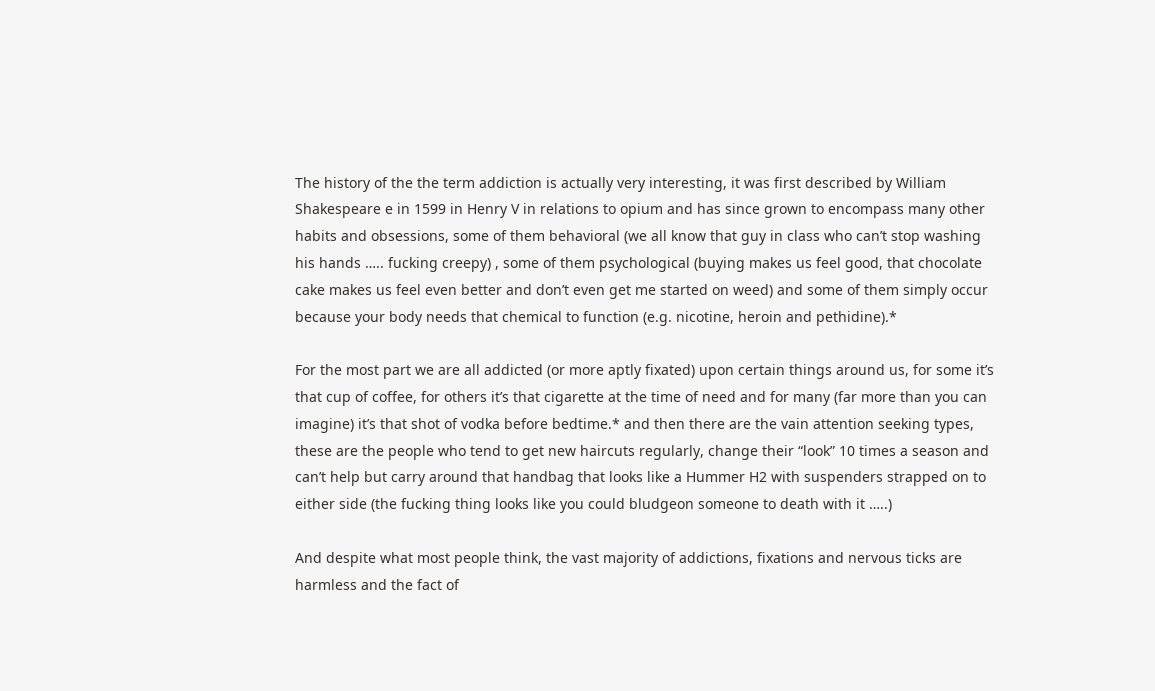The history of the the term addiction is actually very interesting, it was first described by William Shakespeare e in 1599 in Henry V in relations to opium and has since grown to encompass many other habits and obsessions, some of them behavioral (we all know that guy in class who can’t stop washing his hands ….. fucking creepy) , some of them psychological (buying makes us feel good, that chocolate cake makes us feel even better and don’t even get me started on weed) and some of them simply occur because your body needs that chemical to function (e.g. nicotine, heroin and pethidine).*

For the most part we are all addicted (or more aptly fixated) upon certain things around us, for some it’s that cup of coffee, for others it’s that cigarette at the time of need and for many (far more than you can imagine) it’s that shot of vodka before bedtime.* and then there are the vain attention seeking types, these are the people who tend to get new haircuts regularly, change their “look” 10 times a season and can’t help but carry around that handbag that looks like a Hummer H2 with suspenders strapped on to either side (the fucking thing looks like you could bludgeon someone to death with it …..)

And despite what most people think, the vast majority of addictions, fixations and nervous ticks are harmless and the fact of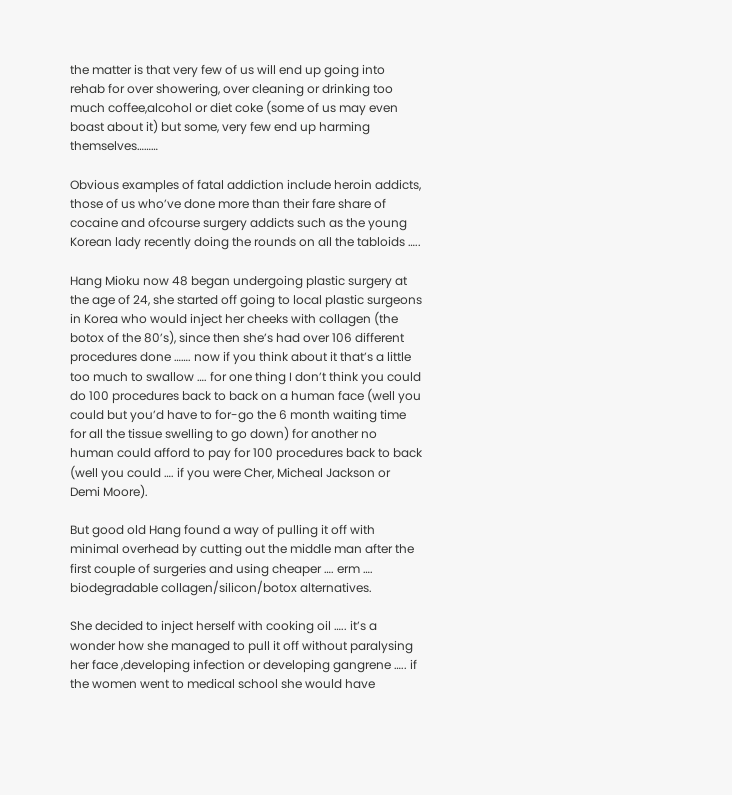the matter is that very few of us will end up going into rehab for over showering, over cleaning or drinking too much coffee,alcohol or diet coke (some of us may even boast about it) but some, very few end up harming themselves………

Obvious examples of fatal addiction include heroin addicts, those of us who’ve done more than their fare share of cocaine and ofcourse surgery addicts such as the young Korean lady recently doing the rounds on all the tabloids …..

Hang Mioku now 48 began undergoing plastic surgery at the age of 24, she started off going to local plastic surgeons in Korea who would inject her cheeks with collagen (the botox of the 80’s), since then she’s had over 106 different procedures done ……. now if you think about it that’s a little too much to swallow …. for one thing I don’t think you could do 100 procedures back to back on a human face (well you could but you’d have to for-go the 6 month waiting time for all the tissue swelling to go down) for another no human could afford to pay for 100 procedures back to back (well you could …. if you were Cher, Micheal Jackson or Demi Moore).

But good old Hang found a way of pulling it off with minimal overhead by cutting out the middle man after the first couple of surgeries and using cheaper …. erm …. biodegradable collagen/silicon/botox alternatives.

She decided to inject herself with cooking oil ….. it’s a wonder how she managed to pull it off without paralysing her face ,developing infection or developing gangrene ….. if the women went to medical school she would have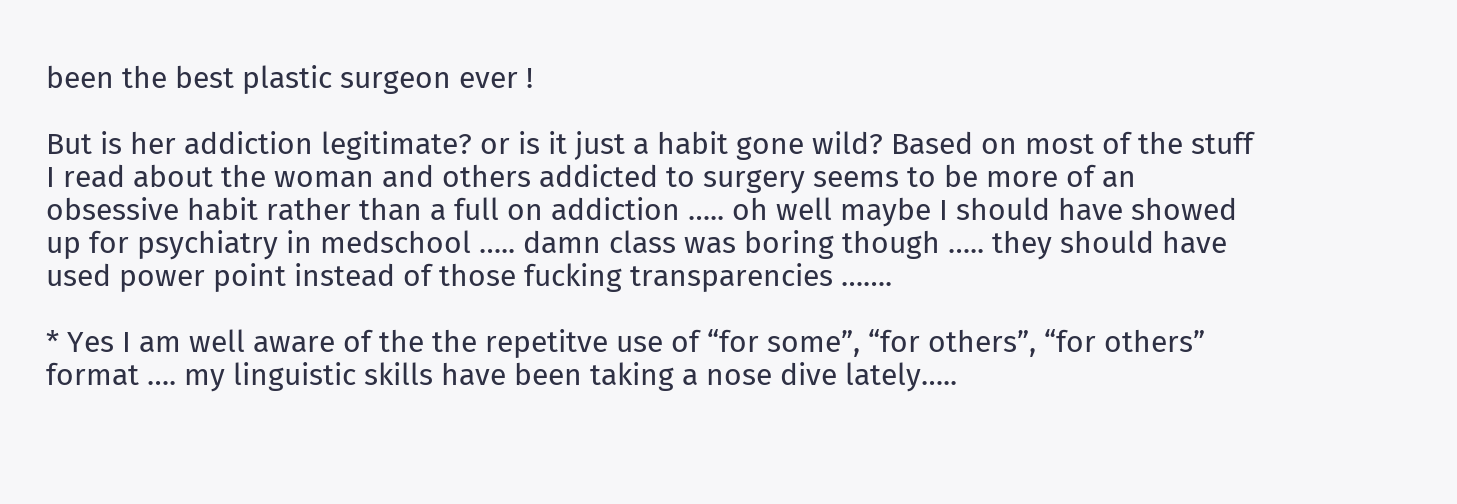been the best plastic surgeon ever !

But is her addiction legitimate? or is it just a habit gone wild? Based on most of the stuff I read about the woman and others addicted to surgery seems to be more of an obsessive habit rather than a full on addiction ….. oh well maybe I should have showed up for psychiatry in medschool ….. damn class was boring though ….. they should have used power point instead of those fucking transparencies …….

* Yes I am well aware of the the repetitve use of “for some”, “for others”, “for others” format …. my linguistic skills have been taking a nose dive lately…..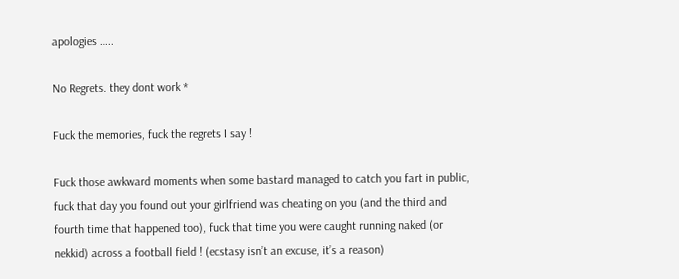apologies …..

No Regrets. they dont work *

Fuck the memories, fuck the regrets I say !

Fuck those awkward moments when some bastard managed to catch you fart in public, fuck that day you found out your girlfriend was cheating on you (and the third and fourth time that happened too), fuck that time you were caught running naked (or nekkid) across a football field ! (ecstasy isn’t an excuse, it’s a reason)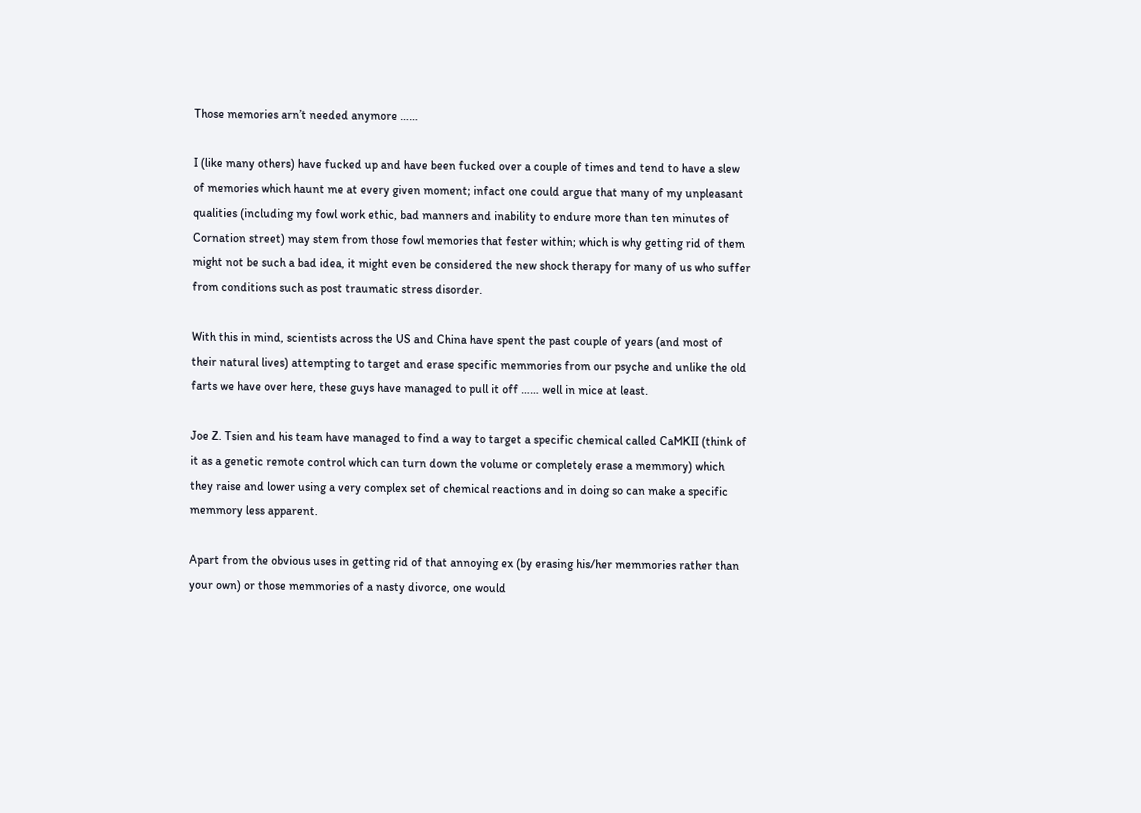Those memories arn’t needed anymore ……

I (like many others) have fucked up and have been fucked over a couple of times and tend to have a slew of memories which haunt me at every given moment; infact one could argue that many of my unpleasant qualities (including my fowl work ethic, bad manners and inability to endure more than ten minutes of Cornation street) may stem from those fowl memories that fester within; which is why getting rid of them might not be such a bad idea, it might even be considered the new shock therapy for many of us who suffer from conditions such as post traumatic stress disorder.

With this in mind, scientists across the US and China have spent the past couple of years (and most of their natural lives) attempting to target and erase specific memmories from our psyche and unlike the old farts we have over here, these guys have managed to pull it off …… well in mice at least.

Joe Z. Tsien and his team have managed to find a way to target a specific chemical called CaMKII (think of it as a genetic remote control which can turn down the volume or completely erase a memmory) which they raise and lower using a very complex set of chemical reactions and in doing so can make a specific memmory less apparent.

Apart from the obvious uses in getting rid of that annoying ex (by erasing his/her memmories rather than your own) or those memmories of a nasty divorce, one would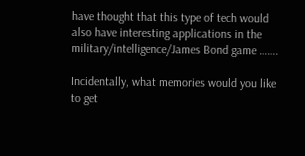have thought that this type of tech would also have interesting applications in the military/intelligence/James Bond game …….

Incidentally, what memories would you like to get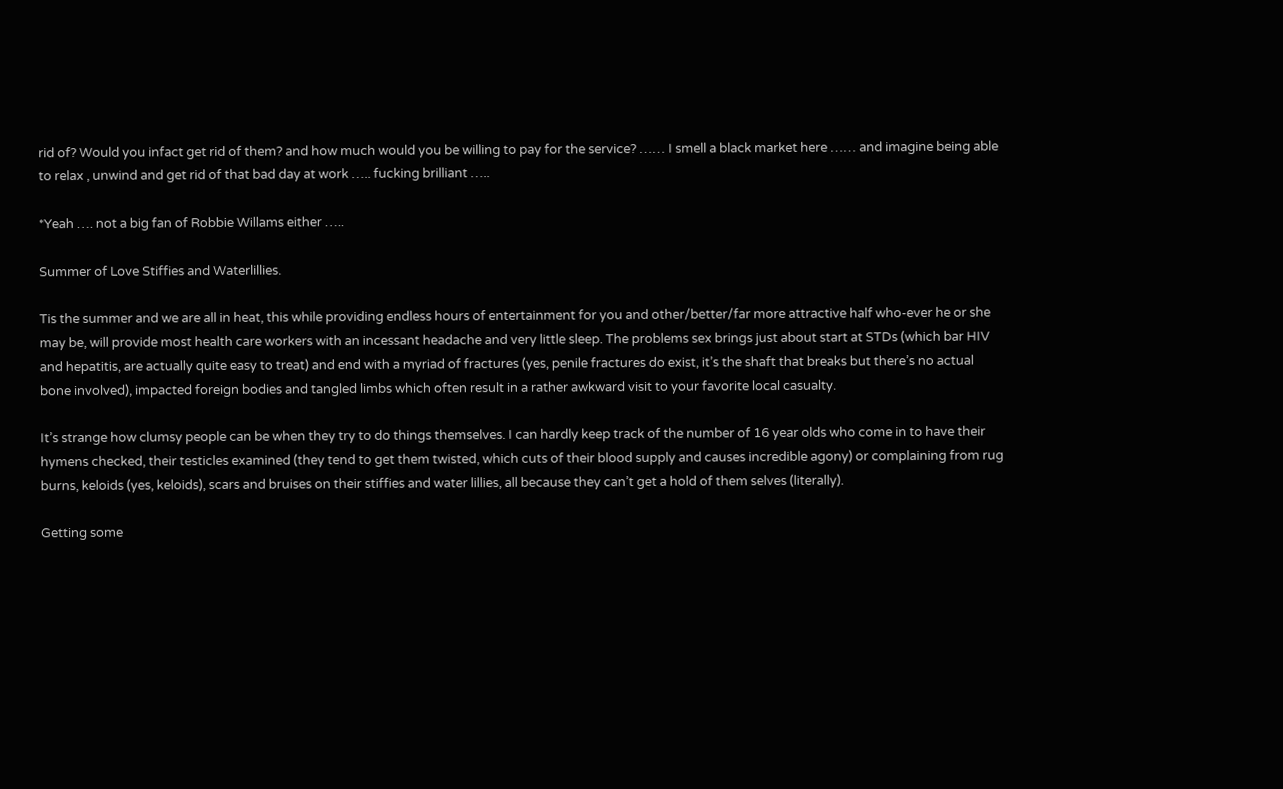rid of? Would you infact get rid of them? and how much would you be willing to pay for the service? …… I smell a black market here …… and imagine being able to relax , unwind and get rid of that bad day at work ….. fucking brilliant …..

*Yeah …. not a big fan of Robbie Willams either …..

Summer of Love Stiffies and Waterlillies.

Tis the summer and we are all in heat, this while providing endless hours of entertainment for you and other/better/far more attractive half who-ever he or she may be, will provide most health care workers with an incessant headache and very little sleep. The problems sex brings just about start at STDs (which bar HIV and hepatitis, are actually quite easy to treat) and end with a myriad of fractures (yes, penile fractures do exist, it’s the shaft that breaks but there’s no actual bone involved), impacted foreign bodies and tangled limbs which often result in a rather awkward visit to your favorite local casualty.

It’s strange how clumsy people can be when they try to do things themselves. I can hardly keep track of the number of 16 year olds who come in to have their hymens checked, their testicles examined (they tend to get them twisted, which cuts of their blood supply and causes incredible agony) or complaining from rug burns, keloids (yes, keloids), scars and bruises on their stiffies and water lillies, all because they can’t get a hold of them selves (literally).

Getting some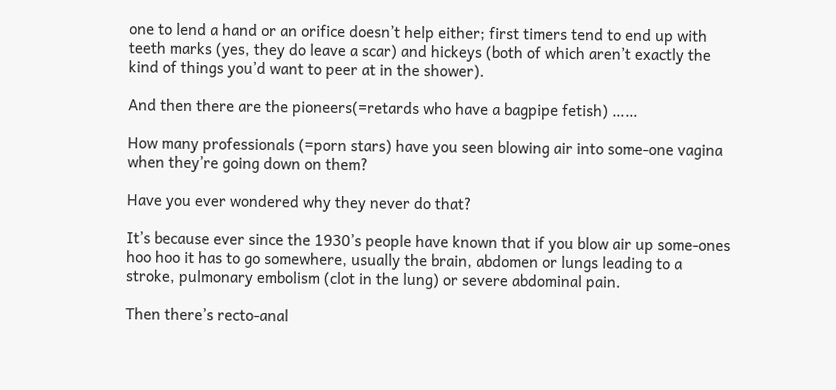one to lend a hand or an orifice doesn’t help either; first timers tend to end up with teeth marks (yes, they do leave a scar) and hickeys (both of which aren’t exactly the kind of things you’d want to peer at in the shower).

And then there are the pioneers(=retards who have a bagpipe fetish) ……

How many professionals (=porn stars) have you seen blowing air into some-one vagina when they’re going down on them?

Have you ever wondered why they never do that?

It’s because ever since the 1930’s people have known that if you blow air up some-ones hoo hoo it has to go somewhere, usually the brain, abdomen or lungs leading to a stroke, pulmonary embolism (clot in the lung) or severe abdominal pain.

Then there’s recto-anal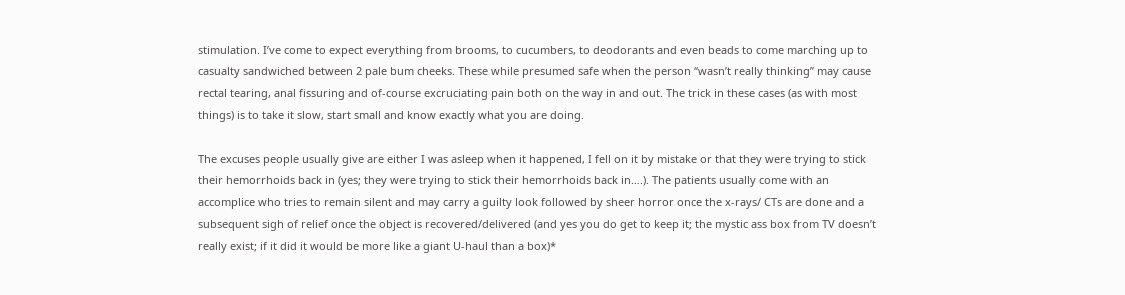stimulation. I’ve come to expect everything from brooms, to cucumbers, to deodorants and even beads to come marching up to casualty sandwiched between 2 pale bum cheeks. These while presumed safe when the person “wasn’t really thinking” may cause rectal tearing, anal fissuring and of-course excruciating pain both on the way in and out. The trick in these cases (as with most things) is to take it slow, start small and know exactly what you are doing.

The excuses people usually give are either I was asleep when it happened, I fell on it by mistake or that they were trying to stick their hemorrhoids back in (yes; they were trying to stick their hemorrhoids back in….). The patients usually come with an accomplice who tries to remain silent and may carry a guilty look followed by sheer horror once the x-rays/ CTs are done and a subsequent sigh of relief once the object is recovered/delivered (and yes you do get to keep it; the mystic ass box from TV doesn’t really exist; if it did it would be more like a giant U-haul than a box)*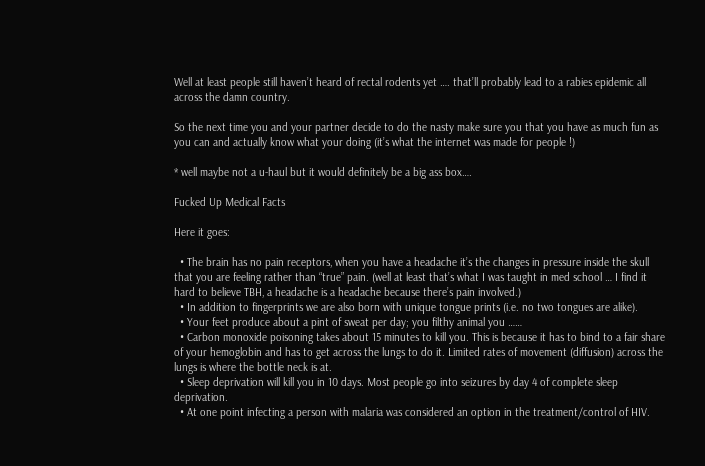Well at least people still haven’t heard of rectal rodents yet …. that’ll probably lead to a rabies epidemic all across the damn country.

So the next time you and your partner decide to do the nasty make sure you that you have as much fun as you can and actually know what your doing (it’s what the internet was made for people !)

* well maybe not a u-haul but it would definitely be a big ass box….

Fucked Up Medical Facts

Here it goes:

  • The brain has no pain receptors, when you have a headache it’s the changes in pressure inside the skull that you are feeling rather than “true” pain. (well at least that’s what I was taught in med school … I find it hard to believe TBH, a headache is a headache because there’s pain involved.)
  • In addition to fingerprints we are also born with unique tongue prints (i.e. no two tongues are alike).
  • Your feet produce about a pint of sweat per day; you filthy animal you ……
  • Carbon monoxide poisoning takes about 15 minutes to kill you. This is because it has to bind to a fair share of your hemoglobin and has to get across the lungs to do it. Limited rates of movement (diffusion) across the lungs is where the bottle neck is at.
  • Sleep deprivation will kill you in 10 days. Most people go into seizures by day 4 of complete sleep deprivation.
  • At one point infecting a person with malaria was considered an option in the treatment/control of HIV.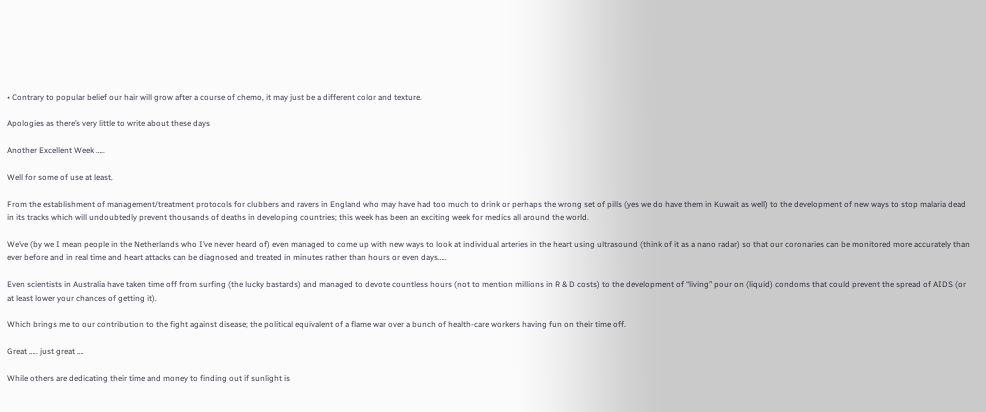• Contrary to popular belief our hair will grow after a course of chemo, it may just be a different color and texture.

Apologies as there’s very little to write about these days

Another Excellent Week …..

Well for some of use at least.

From the establishment of management/treatment protocols for clubbers and ravers in England who may have had too much to drink or perhaps the wrong set of pills (yes we do have them in Kuwait as well) to the development of new ways to stop malaria dead in its tracks which will undoubtedly prevent thousands of deaths in developing countries; this week has been an exciting week for medics all around the world.

We’ve (by we I mean people in the Netherlands who I’ve never heard of) even managed to come up with new ways to look at individual arteries in the heart using ultrasound (think of it as a nano radar) so that our coronaries can be monitored more accurately than ever before and in real time and heart attacks can be diagnosed and treated in minutes rather than hours or even days…..

Even scientists in Australia have taken time off from surfing (the lucky bastards) and managed to devote countless hours (not to mention millions in R & D costs) to the development of “living” pour on (liquid) condoms that could prevent the spread of AIDS (or at least lower your chances of getting it).

Which brings me to our contribution to the fight against disease; the political equivalent of a flame war over a bunch of health-care workers having fun on their time off.

Great ….. just great ….

While others are dedicating their time and money to finding out if sunlight is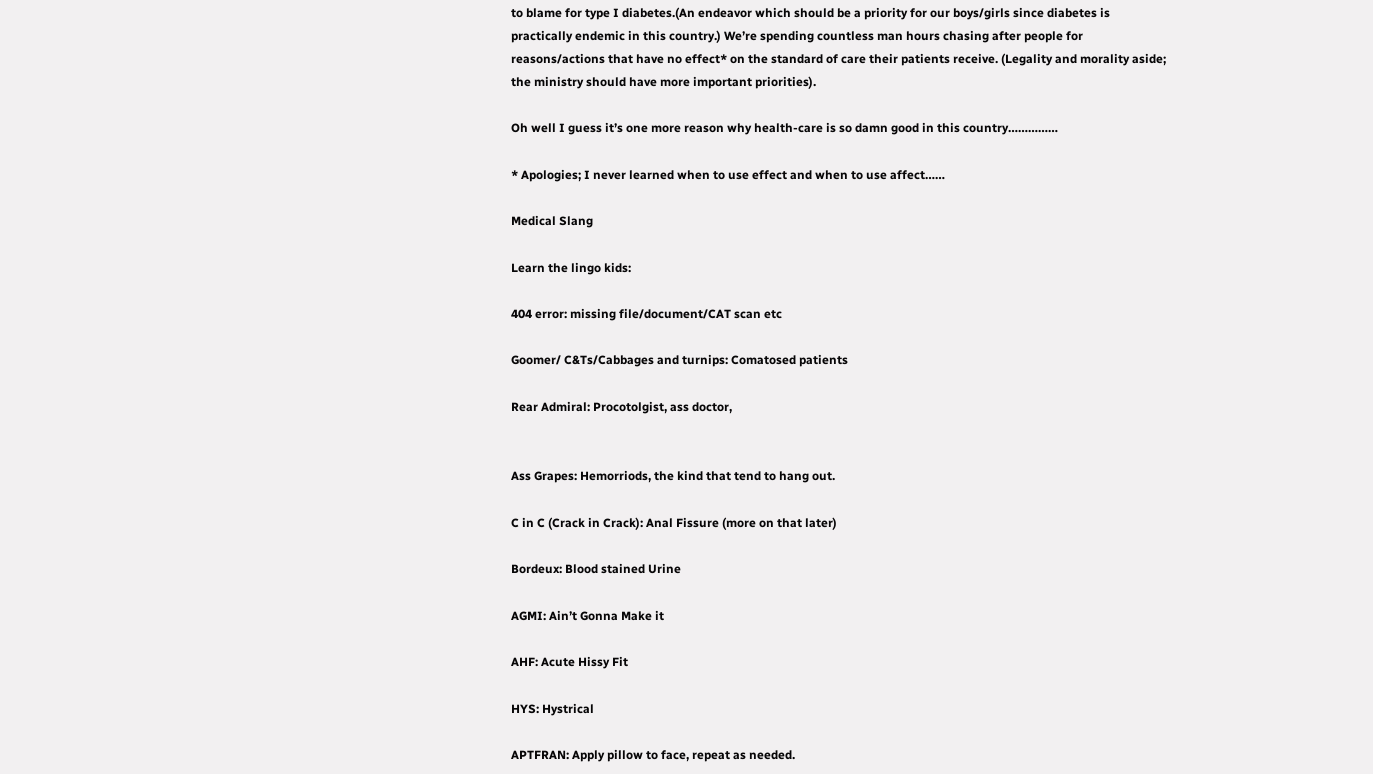to blame for type I diabetes.(An endeavor which should be a priority for our boys/girls since diabetes is practically endemic in this country.) We’re spending countless man hours chasing after people for reasons/actions that have no effect* on the standard of care their patients receive. (Legality and morality aside; the ministry should have more important priorities).

Oh well I guess it’s one more reason why health-care is so damn good in this country……………

* Apologies; I never learned when to use effect and when to use affect……

Medical Slang

Learn the lingo kids:

404 error: missing file/document/CAT scan etc

Goomer/ C&Ts/Cabbages and turnips: Comatosed patients

Rear Admiral: Procotolgist, ass doctor,


Ass Grapes: Hemorriods, the kind that tend to hang out.

C in C (Crack in Crack): Anal Fissure (more on that later)

Bordeux: Blood stained Urine

AGMI: Ain’t Gonna Make it

AHF: Acute Hissy Fit

HYS: Hystrical

APTFRAN: Apply pillow to face, repeat as needed.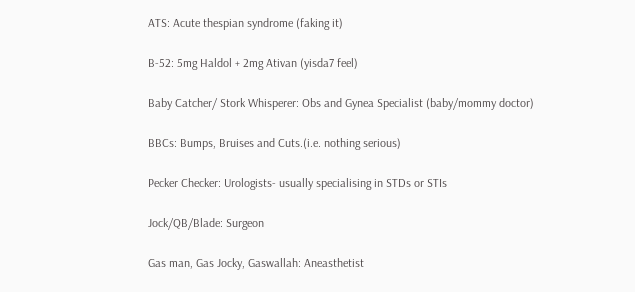ATS: Acute thespian syndrome (faking it)

B-52: 5mg Haldol + 2mg Ativan (yisda7 feel)

Baby Catcher/ Stork Whisperer: Obs and Gynea Specialist (baby/mommy doctor)

BBCs: Bumps, Bruises and Cuts.(i.e. nothing serious)

Pecker Checker: Urologists- usually specialising in STDs or STIs

Jock/QB/Blade: Surgeon

Gas man, Gas Jocky, Gaswallah: Aneasthetist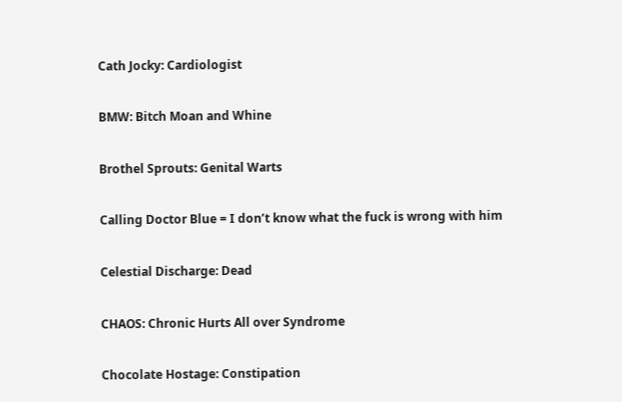Cath Jocky: Cardiologist

BMW: Bitch Moan and Whine

Brothel Sprouts: Genital Warts

Calling Doctor Blue = I don’t know what the fuck is wrong with him

Celestial Discharge: Dead

CHAOS: Chronic Hurts All over Syndrome

Chocolate Hostage: Constipation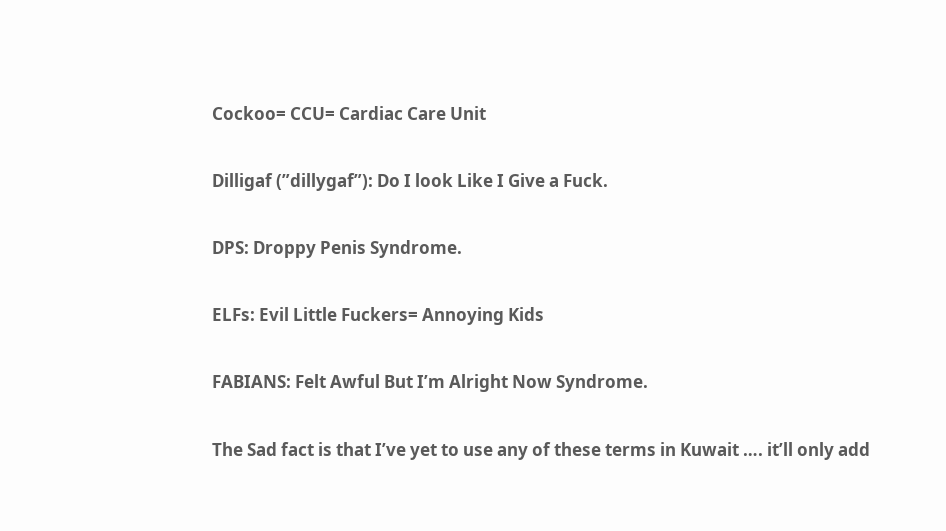Cockoo= CCU= Cardiac Care Unit

Dilligaf (”dillygaf”): Do I look Like I Give a Fuck.

DPS: Droppy Penis Syndrome.

ELFs: Evil Little Fuckers= Annoying Kids

FABIANS: Felt Awful But I’m Alright Now Syndrome.

The Sad fact is that I’ve yet to use any of these terms in Kuwait …. it’ll only add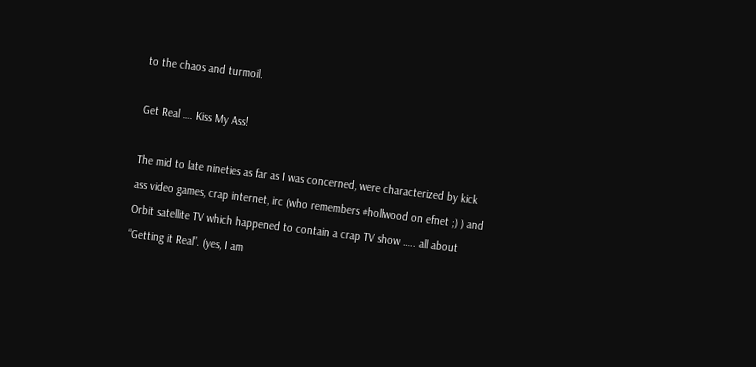to the chaos and turmoil.

Get Real …. Kiss My Ass!

The mid to late nineties as far as I was concerned, were characterized by kick ass video games, crap internet, irc (who remembers #hollwood on efnet ;) ) and Orbit satellite TV which happened to contain a crap TV show ….. all about “Getting it Real”. (yes, I am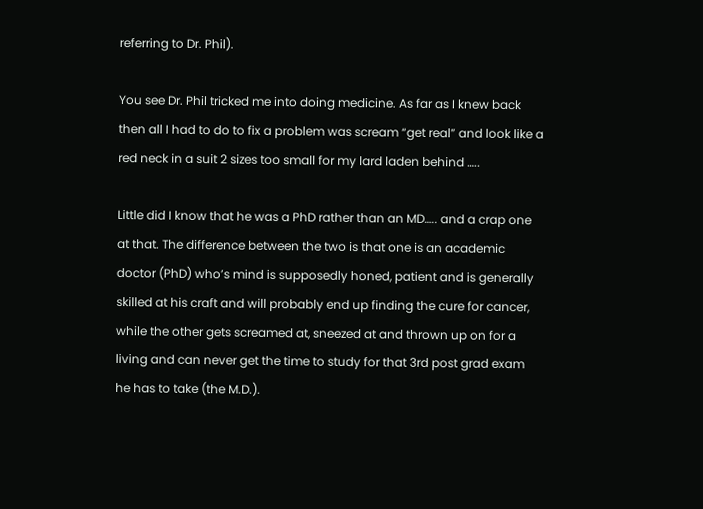referring to Dr. Phil).

You see Dr. Phil tricked me into doing medicine. As far as I knew back then all I had to do to fix a problem was scream “get real” and look like a red neck in a suit 2 sizes too small for my lard laden behind …..

Little did I know that he was a PhD rather than an MD….. and a crap one at that. The difference between the two is that one is an academic doctor (PhD) who’s mind is supposedly honed, patient and is generally skilled at his craft and will probably end up finding the cure for cancer, while the other gets screamed at, sneezed at and thrown up on for a living and can never get the time to study for that 3rd post grad exam he has to take (the M.D.).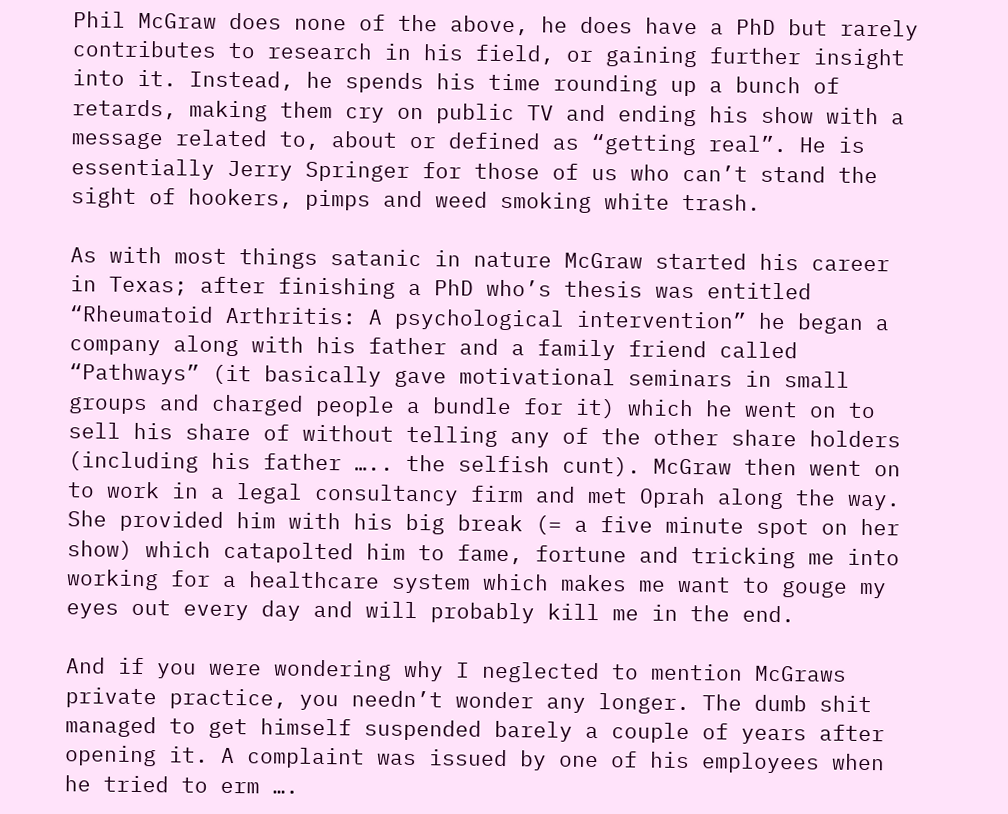Phil McGraw does none of the above, he does have a PhD but rarely contributes to research in his field, or gaining further insight into it. Instead, he spends his time rounding up a bunch of retards, making them cry on public TV and ending his show with a message related to, about or defined as “getting real”. He is essentially Jerry Springer for those of us who can’t stand the sight of hookers, pimps and weed smoking white trash.

As with most things satanic in nature McGraw started his career in Texas; after finishing a PhD who’s thesis was entitled “Rheumatoid Arthritis: A psychological intervention” he began a company along with his father and a family friend called “Pathways” (it basically gave motivational seminars in small groups and charged people a bundle for it) which he went on to sell his share of without telling any of the other share holders (including his father ….. the selfish cunt). McGraw then went on to work in a legal consultancy firm and met Oprah along the way. She provided him with his big break (= a five minute spot on her show) which catapolted him to fame, fortune and tricking me into working for a healthcare system which makes me want to gouge my eyes out every day and will probably kill me in the end.

And if you were wondering why I neglected to mention McGraws private practice, you needn’t wonder any longer. The dumb shit managed to get himself suspended barely a couple of years after opening it. A complaint was issued by one of his employees when he tried to erm ….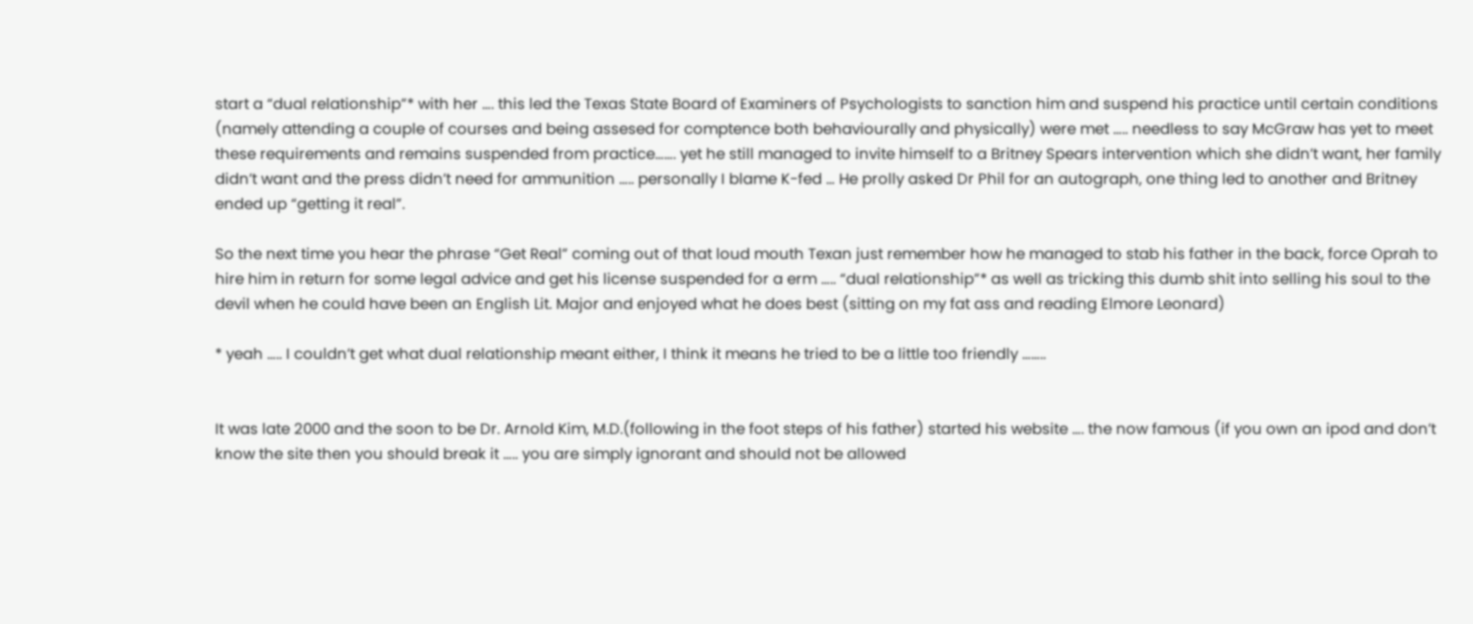start a “dual relationship”* with her …. this led the Texas State Board of Examiners of Psychologists to sanction him and suspend his practice until certain conditions (namely attending a couple of courses and being assesed for comptence both behaviourally and physically) were met ….. needless to say McGraw has yet to meet these requirements and remains suspended from practice……. yet he still managed to invite himself to a Britney Spears intervention which she didn’t want, her family didn’t want and the press didn’t need for ammunition ….. personally I blame K-fed … He prolly asked Dr Phil for an autograph, one thing led to another and Britney ended up “getting it real”.

So the next time you hear the phrase “Get Real” coming out of that loud mouth Texan just remember how he managed to stab his father in the back, force Oprah to hire him in return for some legal advice and get his license suspended for a erm ….. “dual relationship”* as well as tricking this dumb shit into selling his soul to the devil when he could have been an English Lit. Major and enjoyed what he does best (sitting on my fat ass and reading Elmore Leonard)

* yeah ….. I couldn’t get what dual relationship meant either, I think it means he tried to be a little too friendly ……..


It was late 2000 and the soon to be Dr. Arnold Kim, M.D.(following in the foot steps of his father) started his website …. the now famous (if you own an ipod and don’t know the site then you should break it ….. you are simply ignorant and should not be allowed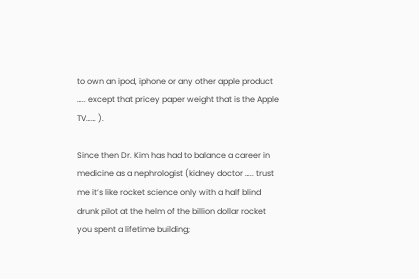to own an ipod, iphone or any other apple product ….. except that pricey paper weight that is the Apple TV…… ).

Since then Dr. Kim has had to balance a career in medicine as a nephrologist (kidney doctor ….. trust me it’s like rocket science only with a half blind drunk pilot at the helm of the billion dollar rocket you spent a lifetime building;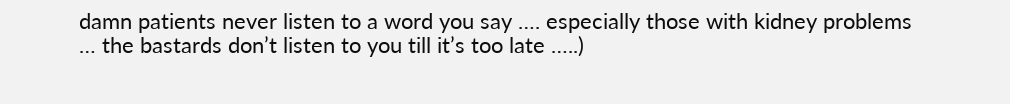damn patients never listen to a word you say …. especially those with kidney problems … the bastards don’t listen to you till it’s too late …..)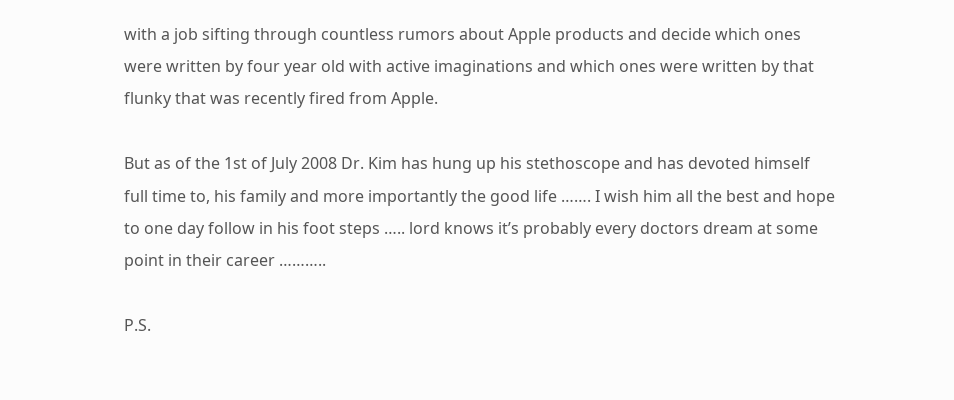with a job sifting through countless rumors about Apple products and decide which ones were written by four year old with active imaginations and which ones were written by that flunky that was recently fired from Apple.

But as of the 1st of July 2008 Dr. Kim has hung up his stethoscope and has devoted himself full time to, his family and more importantly the good life ……. I wish him all the best and hope to one day follow in his foot steps ….. lord knows it’s probably every doctors dream at some point in their career ………..

P.S.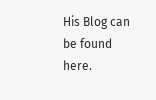His Blog can be found here.